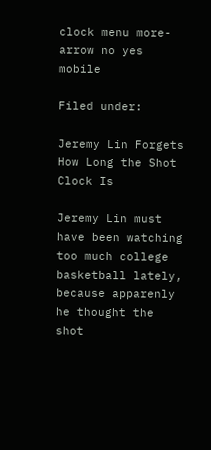clock menu more-arrow no yes mobile

Filed under:

Jeremy Lin Forgets How Long the Shot Clock Is

Jeremy Lin must have been watching too much college basketball lately, because apparenly he thought the shot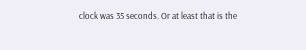clock was 35 seconds. Or at least that is the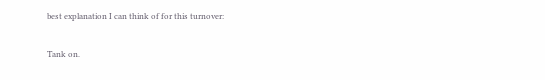best explanation I can think of for this turnover:

Tank on.